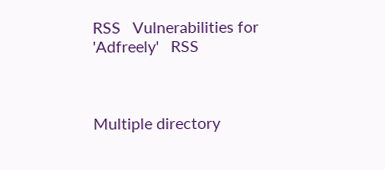RSS   Vulnerabilities for 'Adfreely'   RSS



Multiple directory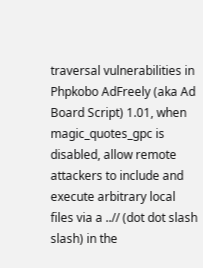traversal vulnerabilities in Phpkobo AdFreely (aka Ad Board Script) 1.01, when magic_quotes_gpc is disabled, allow remote attackers to include and execute arbitrary local files via a ..// (dot dot slash slash) in the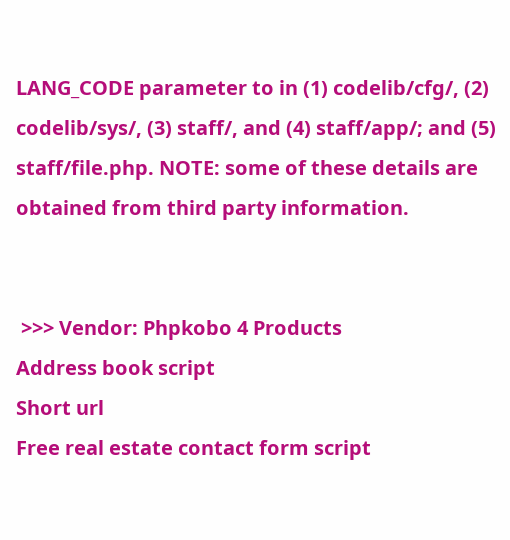LANG_CODE parameter to in (1) codelib/cfg/, (2) codelib/sys/, (3) staff/, and (4) staff/app/; and (5) staff/file.php. NOTE: some of these details are obtained from third party information.


 >>> Vendor: Phpkobo 4 Products
Address book script
Short url
Free real estate contact form script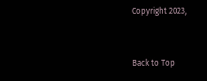Copyright 2023,


Back to Top